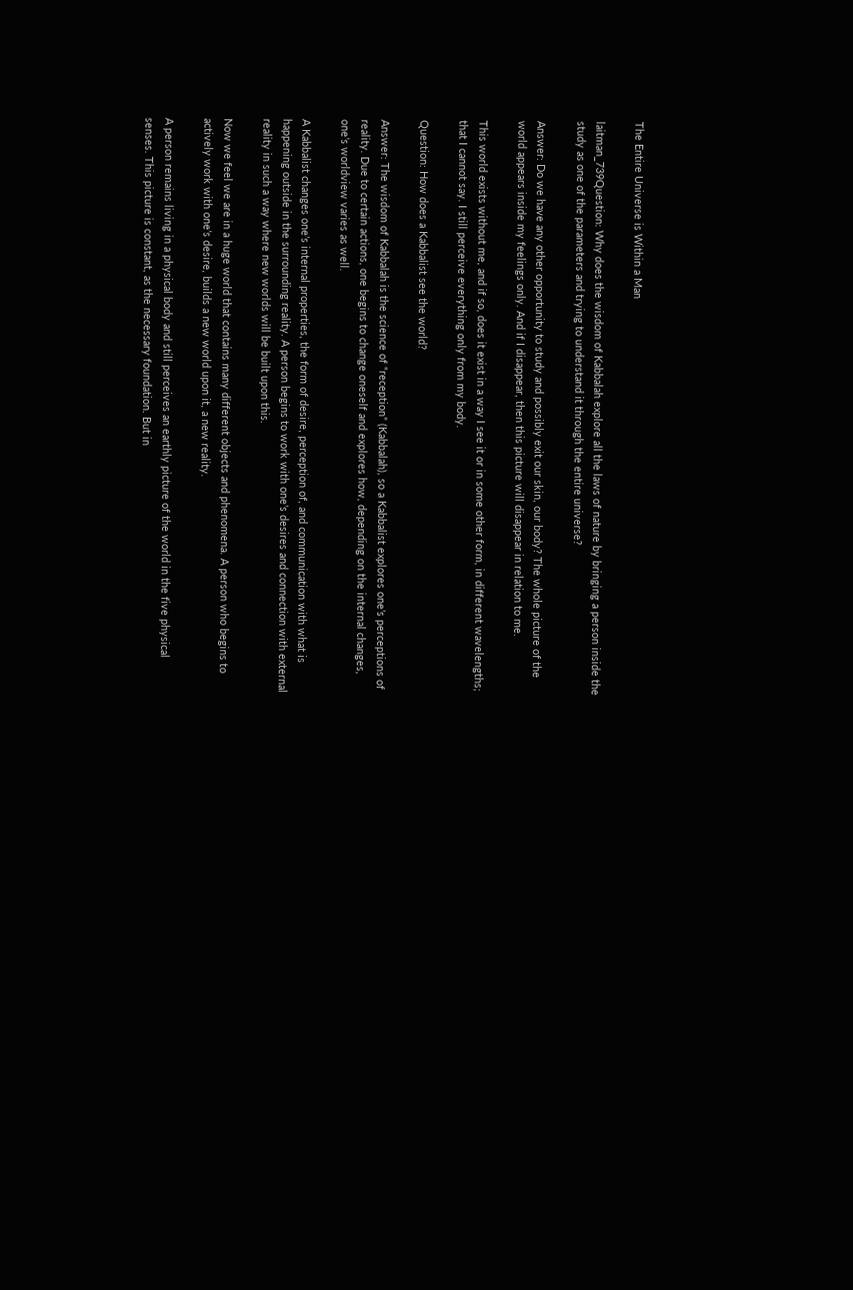The Entire Universe is Within a Man

laitman_739Question: Why does the wisdom of Kabbalah explore all the laws of nature by bringing a person inside the study as one of the parameters and trying to understand it through the entire universe?

Answer: Do we have any other opportunity to study and possibly exit our skin, our body? The whole picture of the world appears inside my feelings only. And if I disappear, then this picture will disappear in relation to me.

This world exists without me, and if so, does it exist in a way I see it or in some other form, in different wavelengths; that I cannot say. I still perceive everything only from my body.

Question: How does a Kabbalist see the world?

Answer: The wisdom of Kabbalah is the science of “reception” (Kabbalah), so a Kabbalist explores one’s perceptions of reality. Due to certain actions, one begins to change oneself and explores how, depending on the internal changes, one’s worldview varies as well.

A Kabbalist changes one’s internal properties, the form of desire, perception of, and communication with what is happening outside in the surrounding reality. A person begins to work with one’s desires and connection with external reality in such a way where new worlds will be built upon this.

Now we feel we are in a huge world that contains many different objects and phenomena. A person who begins to actively work with one’s desire, builds a new world upon it, a new reality.

A person remains living in a physical body and still perceives an earthly picture of the world in the five physical senses. This picture is constant, as the necessary foundation. But in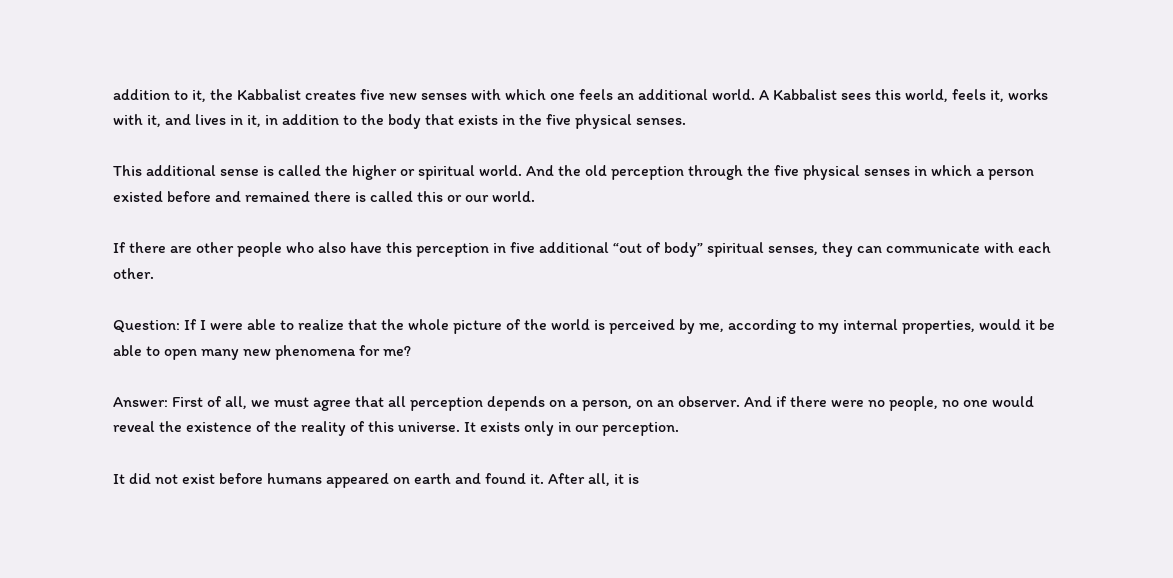addition to it, the Kabbalist creates five new senses with which one feels an additional world. A Kabbalist sees this world, feels it, works with it, and lives in it, in addition to the body that exists in the five physical senses.

This additional sense is called the higher or spiritual world. And the old perception through the five physical senses in which a person existed before and remained there is called this or our world.

If there are other people who also have this perception in five additional “out of body” spiritual senses, they can communicate with each other.

Question: If I were able to realize that the whole picture of the world is perceived by me, according to my internal properties, would it be able to open many new phenomena for me?

Answer: First of all, we must agree that all perception depends on a person, on an observer. And if there were no people, no one would reveal the existence of the reality of this universe. It exists only in our perception.

It did not exist before humans appeared on earth and found it. After all, it is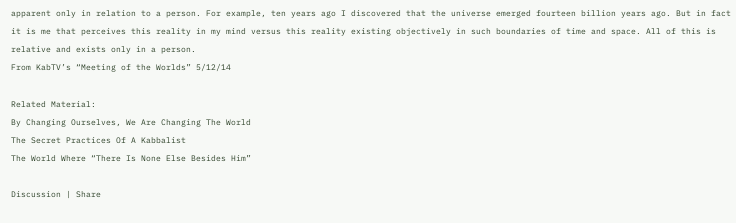apparent only in relation to a person. For example, ten years ago I discovered that the universe emerged fourteen billion years ago. But in fact it is me that perceives this reality in my mind versus this reality existing objectively in such boundaries of time and space. All of this is relative and exists only in a person.
From KabTV’s “Meeting of the Worlds” 5/12/14

Related Material:
By Changing Ourselves, We Are Changing The World
The Secret Practices Of A Kabbalist
The World Where “There Is None Else Besides Him”

Discussion | Share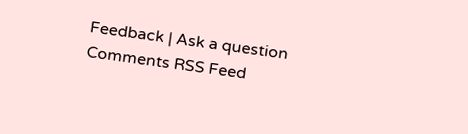Feedback | Ask a question Comments RSS Feed